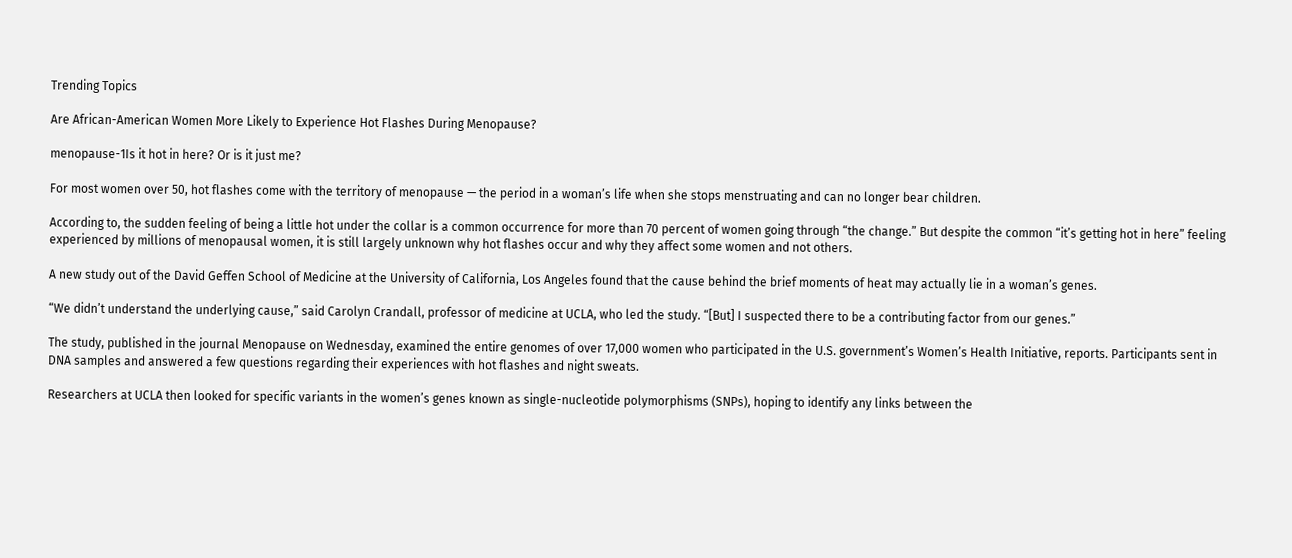Trending Topics

Are African-American Women More Likely to Experience Hot Flashes During Menopause?

menopause-1Is it hot in here? Or is it just me?

For most women over 50, hot flashes come with the territory of menopause — the period in a woman’s life when she stops menstruating and can no longer bear children.

According to, the sudden feeling of being a little hot under the collar is a common occurrence for more than 70 percent of women going through “the change.” But despite the common “it’s getting hot in here” feeling experienced by millions of menopausal women, it is still largely unknown why hot flashes occur and why they affect some women and not others.

A new study out of the David Geffen School of Medicine at the University of California, Los Angeles found that the cause behind the brief moments of heat may actually lie in a woman’s genes.

“We didn’t understand the underlying cause,” said Carolyn Crandall, professor of medicine at UCLA, who led the study. “[But] I suspected there to be a contributing factor from our genes.”

The study, published in the journal Menopause on Wednesday, examined the entire genomes of over 17,000 women who participated in the U.S. government’s Women’s Health Initiative, reports. Participants sent in DNA samples and answered a few questions regarding their experiences with hot flashes and night sweats.

Researchers at UCLA then looked for specific variants in the women’s genes known as single-nucleotide polymorphisms (SNPs), hoping to identify any links between the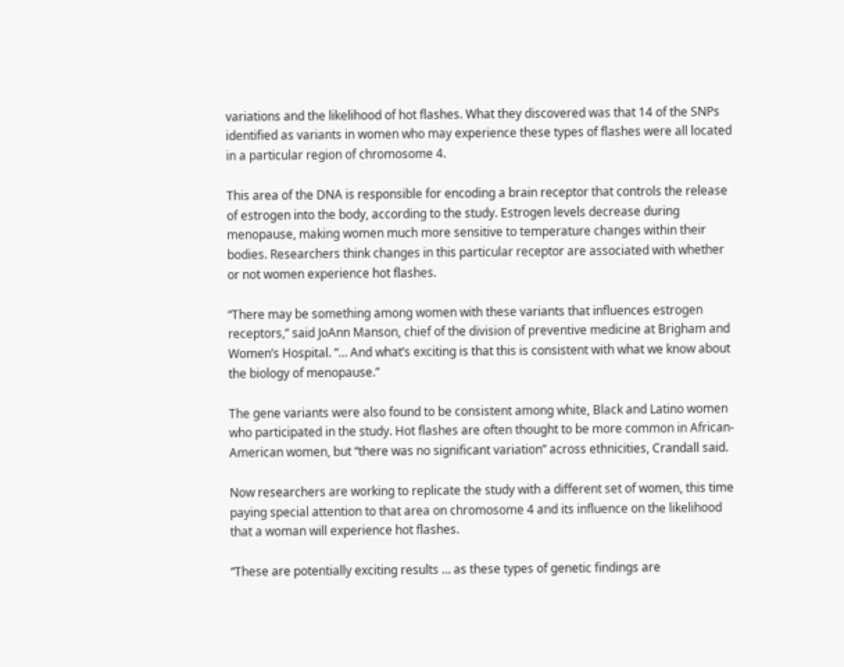variations and the likelihood of hot flashes. What they discovered was that 14 of the SNPs identified as variants in women who may experience these types of flashes were all located in a particular region of chromosome 4.

This area of the DNA is responsible for encoding a brain receptor that controls the release of estrogen into the body, according to the study. Estrogen levels decrease during menopause, making women much more sensitive to temperature changes within their bodies. Researchers think changes in this particular receptor are associated with whether or not women experience hot flashes.

“There may be something among women with these variants that influences estrogen receptors,” said JoAnn Manson, chief of the division of preventive medicine at Brigham and Women’s Hospital. “… And what’s exciting is that this is consistent with what we know about the biology of menopause.”

The gene variants were also found to be consistent among white, Black and Latino women who participated in the study. Hot flashes are often thought to be more common in African-American women, but “there was no significant variation” across ethnicities, Crandall said.

Now researchers are working to replicate the study with a different set of women, this time paying special attention to that area on chromosome 4 and its influence on the likelihood that a woman will experience hot flashes.

“These are potentially exciting results … as these types of genetic findings are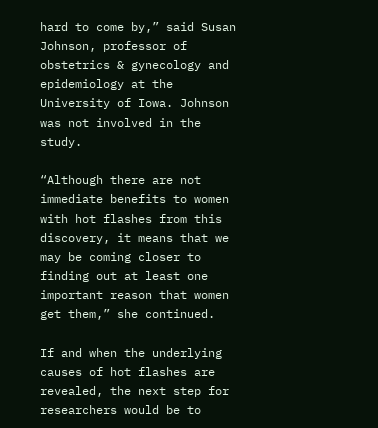hard to come by,” said Susan Johnson, professor of obstetrics & gynecology and epidemiology at the University of Iowa. Johnson was not involved in the study.

“Although there are not immediate benefits to women with hot flashes from this discovery, it means that we may be coming closer to finding out at least one important reason that women get them,” she continued.

If and when the underlying causes of hot flashes are revealed, the next step for researchers would be to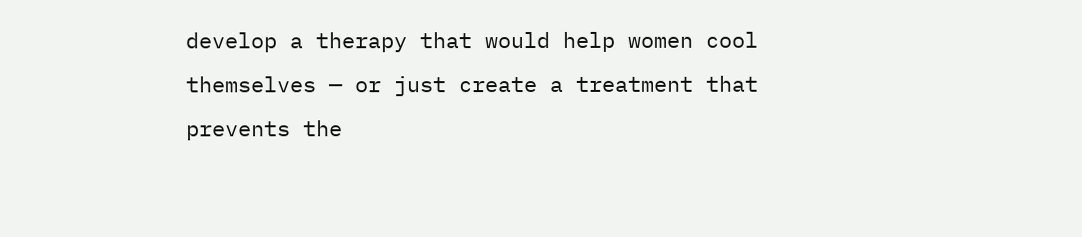develop a therapy that would help women cool themselves — or just create a treatment that prevents the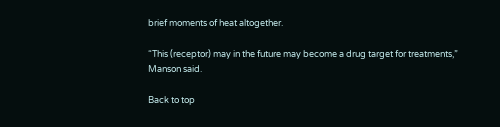brief moments of heat altogether.

“This (receptor) may in the future may become a drug target for treatments,” Manson said.

Back to top